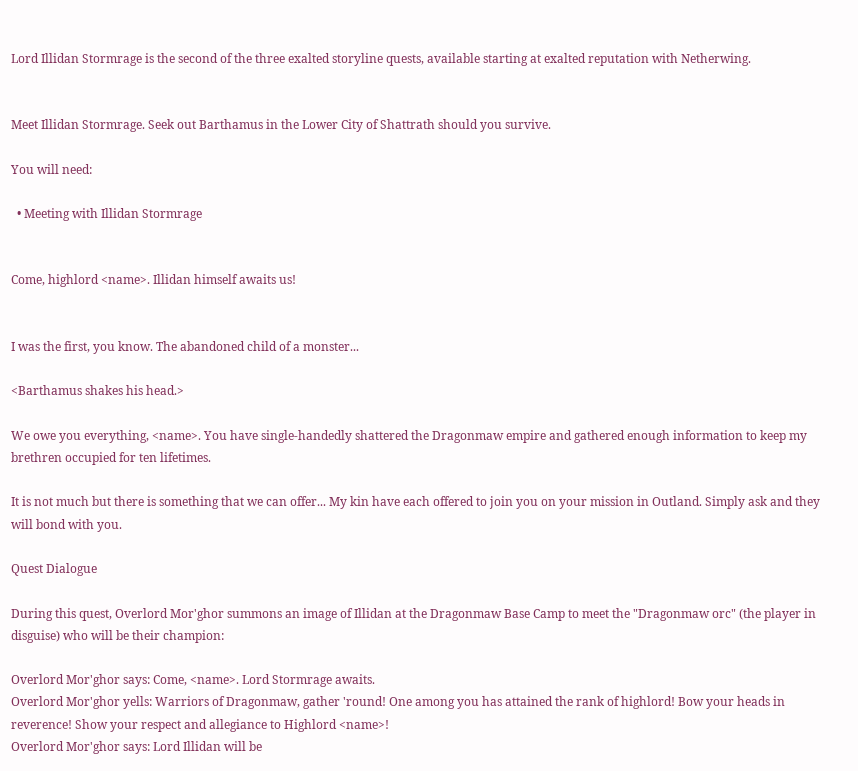Lord Illidan Stormrage is the second of the three exalted storyline quests, available starting at exalted reputation with Netherwing.


Meet Illidan Stormrage. Seek out Barthamus in the Lower City of Shattrath should you survive.

You will need:

  • Meeting with Illidan Stormrage


Come, highlord <name>. Illidan himself awaits us!


I was the first, you know. The abandoned child of a monster...

<Barthamus shakes his head.>

We owe you everything, <name>. You have single-handedly shattered the Dragonmaw empire and gathered enough information to keep my brethren occupied for ten lifetimes.

It is not much but there is something that we can offer... My kin have each offered to join you on your mission in Outland. Simply ask and they will bond with you.

Quest Dialogue

During this quest, Overlord Mor'ghor summons an image of Illidan at the Dragonmaw Base Camp to meet the "Dragonmaw orc" (the player in disguise) who will be their champion:

Overlord Mor'ghor says: Come, <name>. Lord Stormrage awaits.
Overlord Mor'ghor yells: Warriors of Dragonmaw, gather 'round! One among you has attained the rank of highlord! Bow your heads in reverence! Show your respect and allegiance to Highlord <name>!
Overlord Mor'ghor says: Lord Illidan will be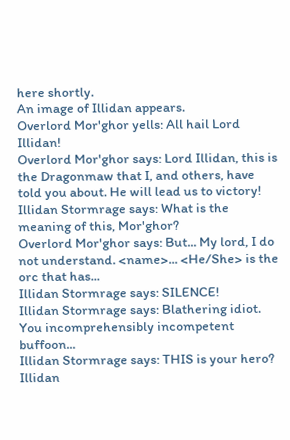here shortly.
An image of Illidan appears.
Overlord Mor'ghor yells: All hail Lord Illidan!
Overlord Mor'ghor says: Lord Illidan, this is the Dragonmaw that I, and others, have told you about. He will lead us to victory!
Illidan Stormrage says: What is the meaning of this, Mor'ghor?
Overlord Mor'ghor says: But... My lord, I do not understand. <name>... <He/She> is the orc that has...
Illidan Stormrage says: SILENCE!
Illidan Stormrage says: Blathering idiot. You incomprehensibly incompetent buffoon...
Illidan Stormrage says: THIS is your hero?
Illidan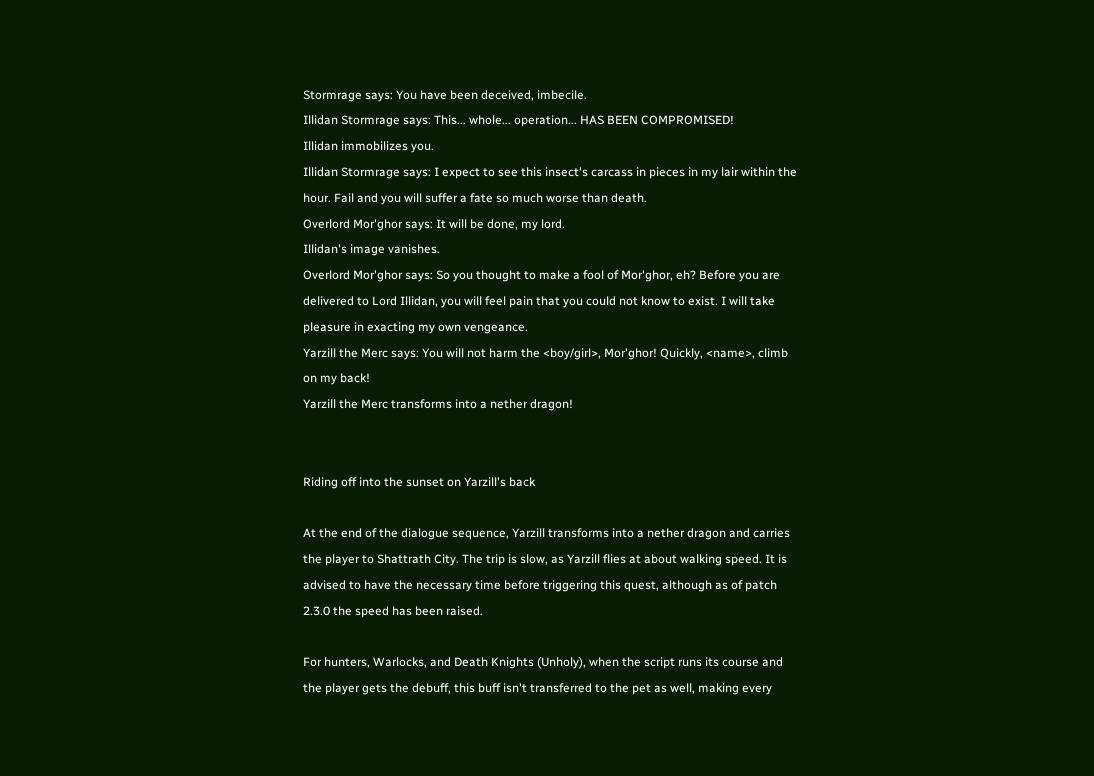Stormrage says: You have been deceived, imbecile.
Illidan Stormrage says: This... whole... operation... HAS BEEN COMPROMISED!
Illidan immobilizes you.
Illidan Stormrage says: I expect to see this insect's carcass in pieces in my lair within the hour. Fail and you will suffer a fate so much worse than death.
Overlord Mor'ghor says: It will be done, my lord.
Illidan's image vanishes.
Overlord Mor'ghor says: So you thought to make a fool of Mor'ghor, eh? Before you are delivered to Lord Illidan, you will feel pain that you could not know to exist. I will take pleasure in exacting my own vengeance.
Yarzill the Merc says: You will not harm the <boy/girl>, Mor'ghor! Quickly, <name>, climb on my back!
Yarzill the Merc transforms into a nether dragon!


Riding off into the sunset on Yarzill's back

At the end of the dialogue sequence, Yarzill transforms into a nether dragon and carries the player to Shattrath City. The trip is slow, as Yarzill flies at about walking speed. It is advised to have the necessary time before triggering this quest, although as of patch 2.3.0 the speed has been raised.

For hunters, Warlocks, and Death Knights (Unholy), when the script runs its course and the player gets the debuff, this buff isn't transferred to the pet as well, making every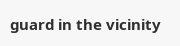guard in the vicinity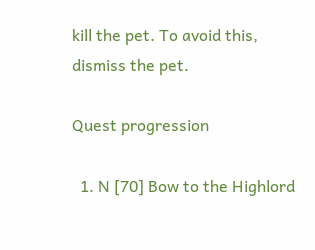kill the pet. To avoid this, dismiss the pet.

Quest progression

  1. N [70] Bow to the Highlord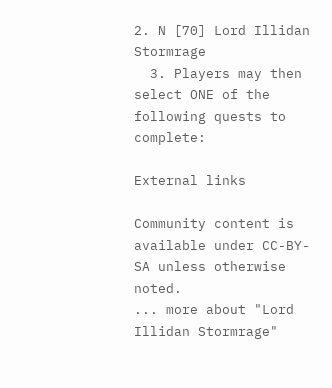2. N [70] Lord Illidan Stormrage
  3. Players may then select ONE of the following quests to complete:

External links

Community content is available under CC-BY-SA unless otherwise noted.
... more about "Lord Illidan Stormrage"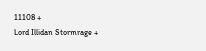11108 +
Lord Illidan Stormrage +